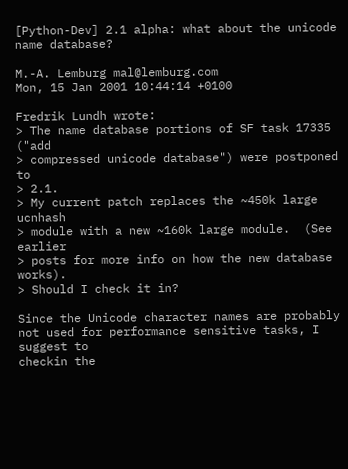[Python-Dev] 2.1 alpha: what about the unicode name database?

M.-A. Lemburg mal@lemburg.com
Mon, 15 Jan 2001 10:44:14 +0100

Fredrik Lundh wrote:
> The name database portions of SF task 17335 ("add
> compressed unicode database") were postponed to
> 2.1.
> My current patch replaces the ~450k large ucnhash
> module with a new ~160k large module.  (See earlier
> posts for more info on how the new database works).
> Should I check it in?

Since the Unicode character names are probably
not used for performance sensitive tasks, I suggest to
checkin the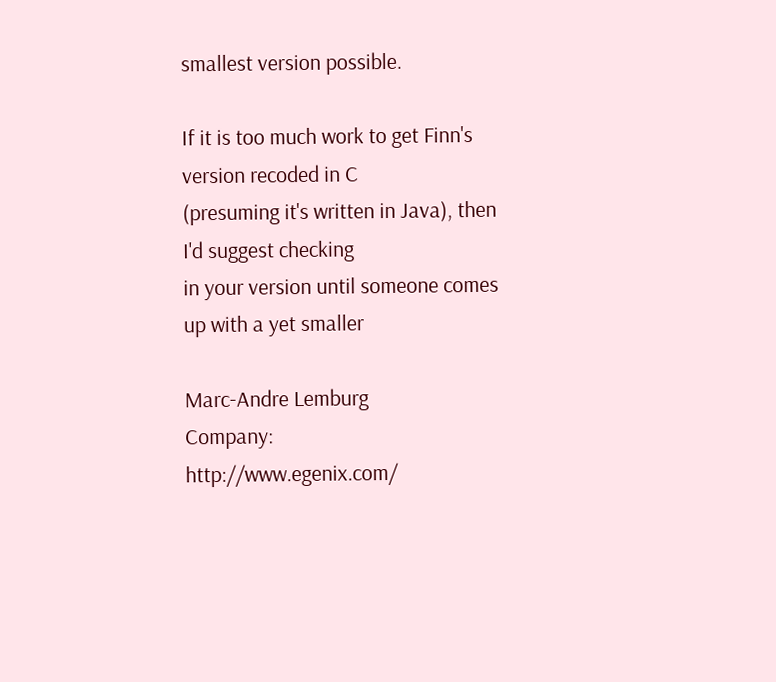smallest version possible.

If it is too much work to get Finn's version recoded in C
(presuming it's written in Java), then I'd suggest checking
in your version until someone comes up with a yet smaller

Marc-Andre Lemburg
Company:                                        http://www.egenix.com/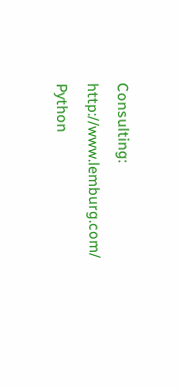Consulting:                                    http://www.lemburg.com/
Python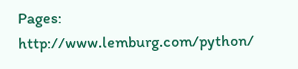Pages:                           http://www.lemburg.com/python/